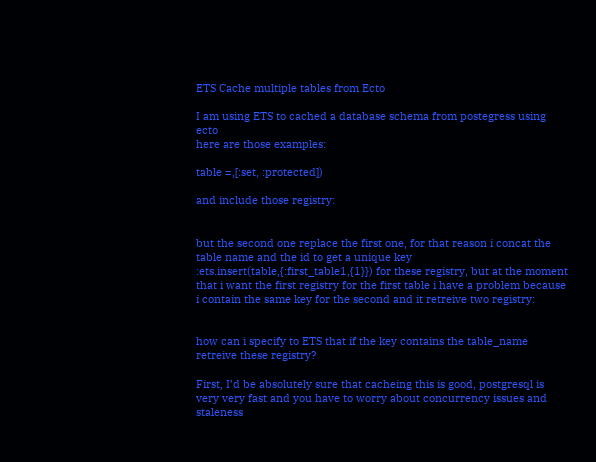ETS Cache multiple tables from Ecto

I am using ETS to cached a database schema from postegress using ecto
here are those examples:

table =,[:set, :protected])

and include those registry:


but the second one replace the first one, for that reason i concat the table name and the id to get a unique key :ets.insert(table,{:first_table1,{1}}) for these registry, but at the moment that i want the first registry for the first table i have a problem because i contain the same key for the second and it retreive two registry:


how can i specify to ETS that if the key contains the table_name retreive these registry?

First, I’d be absolutely sure that cacheing this is good, postgresql is very very fast and you have to worry about concurrency issues and staleness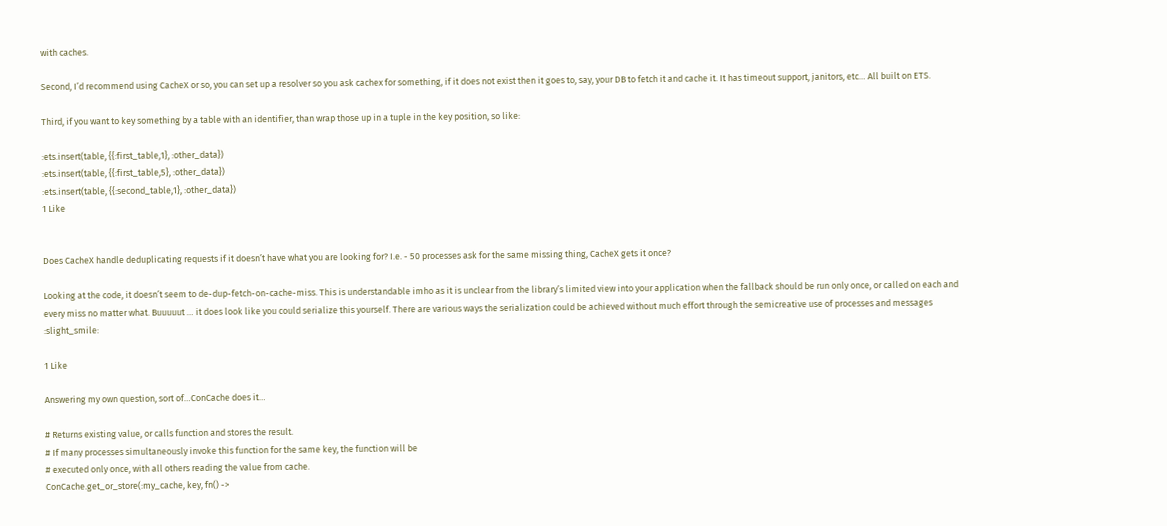with caches.

Second, I’d recommend using CacheX or so, you can set up a resolver so you ask cachex for something, if it does not exist then it goes to, say, your DB to fetch it and cache it. It has timeout support, janitors, etc… All built on ETS.

Third, if you want to key something by a table with an identifier, than wrap those up in a tuple in the key position, so like:

:ets.insert(table, {{:first_table,1}, :other_data})
:ets.insert(table, {{:first_table,5}, :other_data})
:ets.insert(table, {{:second_table,1}, :other_data})
1 Like


Does CacheX handle deduplicating requests if it doesn’t have what you are looking for? I.e. - 50 processes ask for the same missing thing, CacheX gets it once?

Looking at the code, it doesn’t seem to de-dup-fetch-on-cache-miss. This is understandable imho as it is unclear from the library’s limited view into your application when the fallback should be run only once, or called on each and every miss no matter what. Buuuuut … it does look like you could serialize this yourself. There are various ways the serialization could be achieved without much effort through the semicreative use of processes and messages :slight_smile:

1 Like

Answering my own question, sort of…ConCache does it…

# Returns existing value, or calls function and stores the result.
# If many processes simultaneously invoke this function for the same key, the function will be
# executed only once, with all others reading the value from cache.
ConCache.get_or_store(:my_cache, key, fn() ->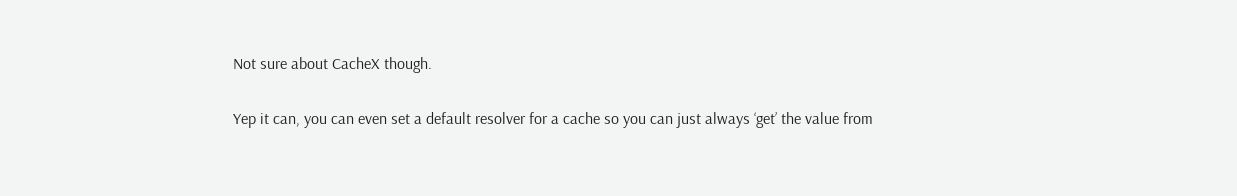Not sure about CacheX though.

Yep it can, you can even set a default resolver for a cache so you can just always ‘get’ the value from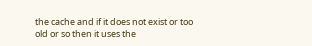the cache and if it does not exist or too old or so then it uses the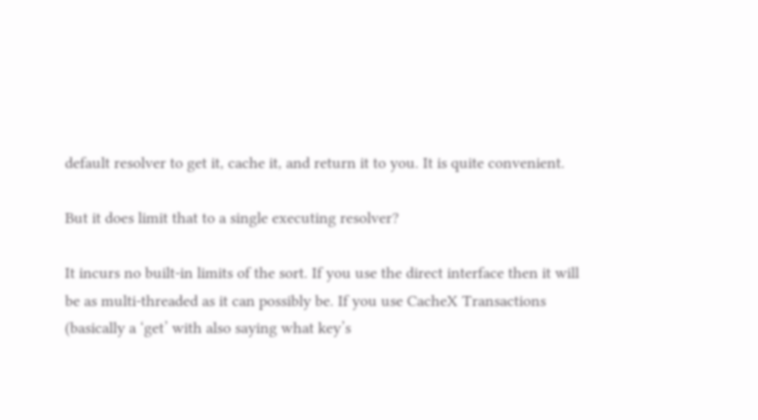default resolver to get it, cache it, and return it to you. It is quite convenient.

But it does limit that to a single executing resolver?

It incurs no built-in limits of the sort. If you use the direct interface then it will be as multi-threaded as it can possibly be. If you use CacheX Transactions (basically a ‘get’ with also saying what key’s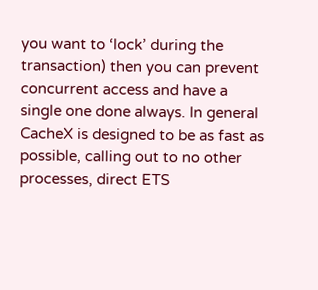you want to ‘lock’ during the transaction) then you can prevent concurrent access and have a single one done always. In general CacheX is designed to be as fast as possible, calling out to no other processes, direct ETS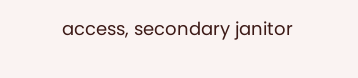access, secondary janitor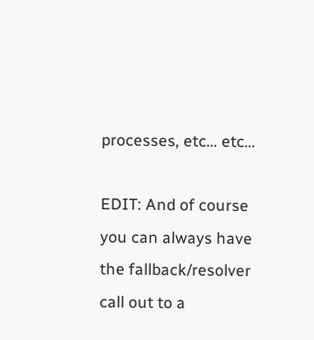processes, etc… etc…

EDIT: And of course you can always have the fallback/resolver call out to a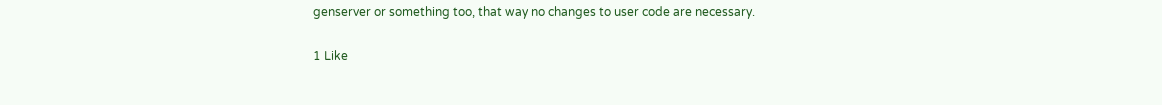genserver or something too, that way no changes to user code are necessary.

1 Like